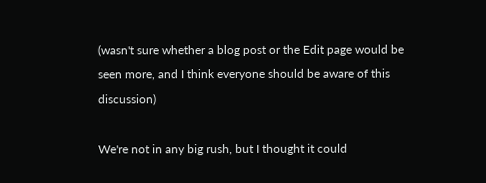(wasn't sure whether a blog post or the Edit page would be seen more, and I think everyone should be aware of this discussion)

We're not in any big rush, but I thought it could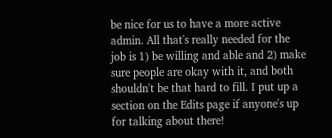be nice for us to have a more active admin. All that's really needed for the job is 1) be willing and able and 2) make sure people are okay with it, and both shouldn't be that hard to fill. I put up a section on the Edits page if anyone's up for talking about there!